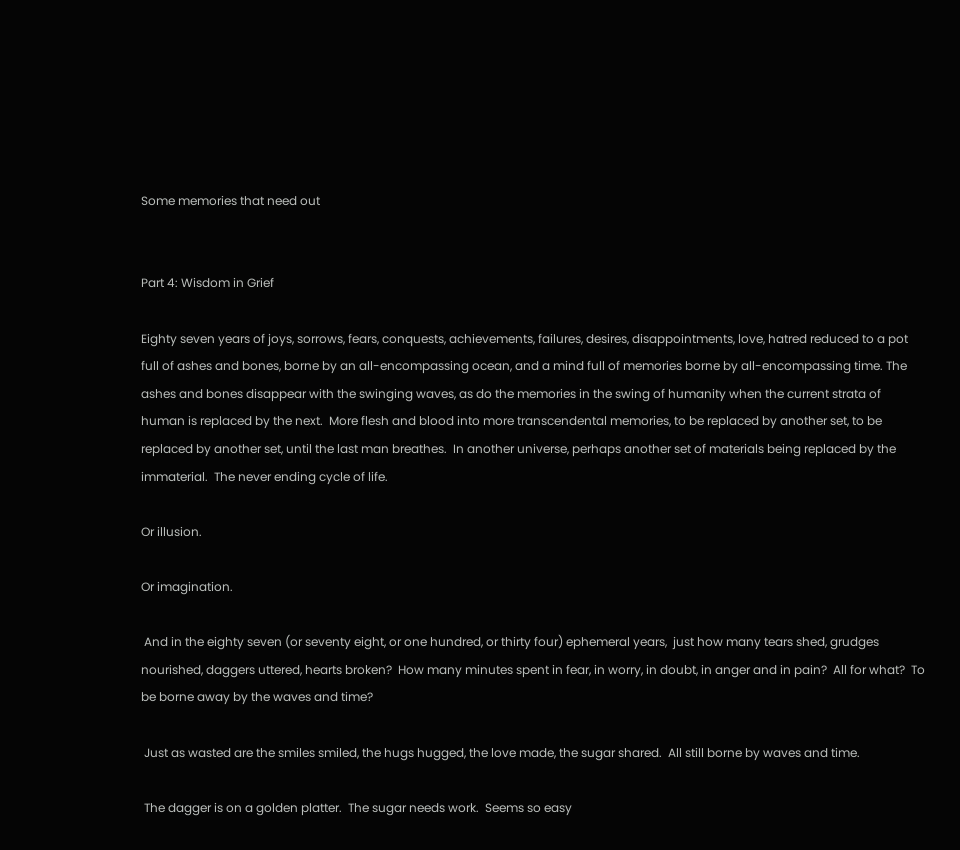Some memories that need out


Part 4: Wisdom in Grief

Eighty seven years of joys, sorrows, fears, conquests, achievements, failures, desires, disappointments, love, hatred reduced to a pot full of ashes and bones, borne by an all-encompassing ocean, and a mind full of memories borne by all-encompassing time. The ashes and bones disappear with the swinging waves, as do the memories in the swing of humanity when the current strata of human is replaced by the next.  More flesh and blood into more transcendental memories, to be replaced by another set, to be replaced by another set, until the last man breathes.  In another universe, perhaps another set of materials being replaced by the immaterial.  The never ending cycle of life.

Or illusion.

Or imagination.

 And in the eighty seven (or seventy eight, or one hundred, or thirty four) ephemeral years,  just how many tears shed, grudges nourished, daggers uttered, hearts broken?  How many minutes spent in fear, in worry, in doubt, in anger and in pain?  All for what?  To be borne away by the waves and time?

 Just as wasted are the smiles smiled, the hugs hugged, the love made, the sugar shared.  All still borne by waves and time.

 The dagger is on a golden platter.  The sugar needs work.  Seems so easy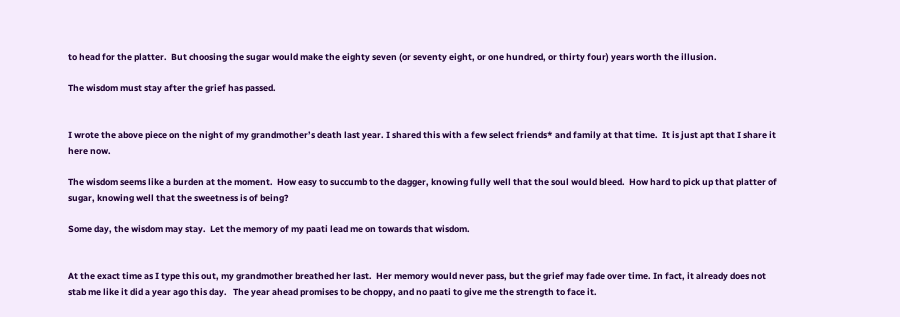to head for the platter.  But choosing the sugar would make the eighty seven (or seventy eight, or one hundred, or thirty four) years worth the illusion.

The wisdom must stay after the grief has passed.


I wrote the above piece on the night of my grandmother’s death last year. I shared this with a few select friends* and family at that time.  It is just apt that I share it here now.

The wisdom seems like a burden at the moment.  How easy to succumb to the dagger, knowing fully well that the soul would bleed.  How hard to pick up that platter of sugar, knowing well that the sweetness is of being?

Some day, the wisdom may stay.  Let the memory of my paati lead me on towards that wisdom.


At the exact time as I type this out, my grandmother breathed her last.  Her memory would never pass, but the grief may fade over time. In fact, it already does not stab me like it did a year ago this day.   The year ahead promises to be choppy, and no paati to give me the strength to face it.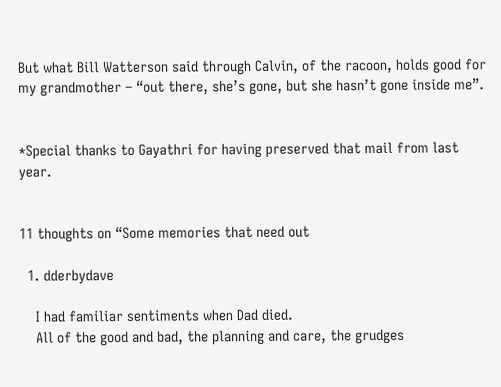But what Bill Watterson said through Calvin, of the racoon, holds good for my grandmother – “out there, she’s gone, but she hasn’t gone inside me”.


*Special thanks to Gayathri for having preserved that mail from last year.


11 thoughts on “Some memories that need out

  1. dderbydave

    I had familiar sentiments when Dad died.
    All of the good and bad, the planning and care, the grudges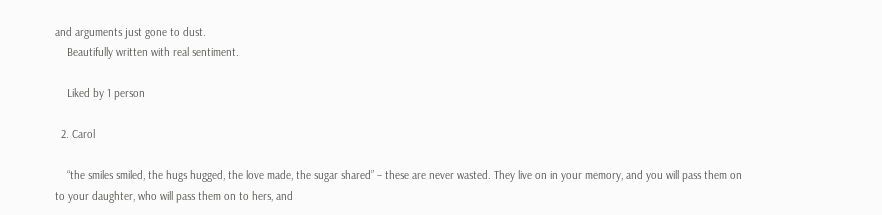and arguments just gone to dust.
    Beautifully written with real sentiment.

    Liked by 1 person

  2. Carol

    “the smiles smiled, the hugs hugged, the love made, the sugar shared” – these are never wasted. They live on in your memory, and you will pass them on to your daughter, who will pass them on to hers, and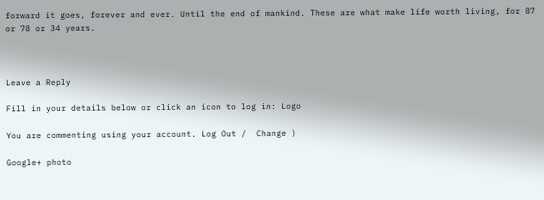forward it goes, forever and ever. Until the end of mankind. These are what make life worth living, for 87 or 78 or 34 years.



Leave a Reply

Fill in your details below or click an icon to log in: Logo

You are commenting using your account. Log Out /  Change )

Google+ photo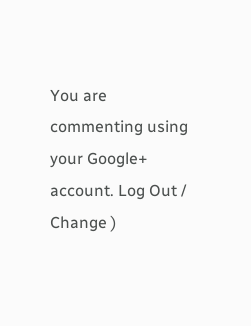You are commenting using your Google+ account. Log Out /  Change )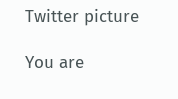Twitter picture

You are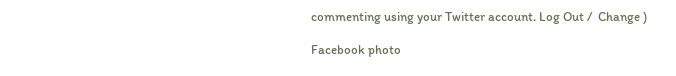commenting using your Twitter account. Log Out /  Change )

Facebook photo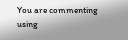You are commenting using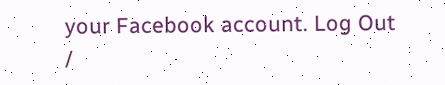your Facebook account. Log Out /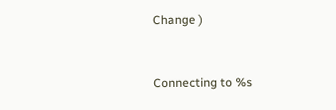Change )


Connecting to %s